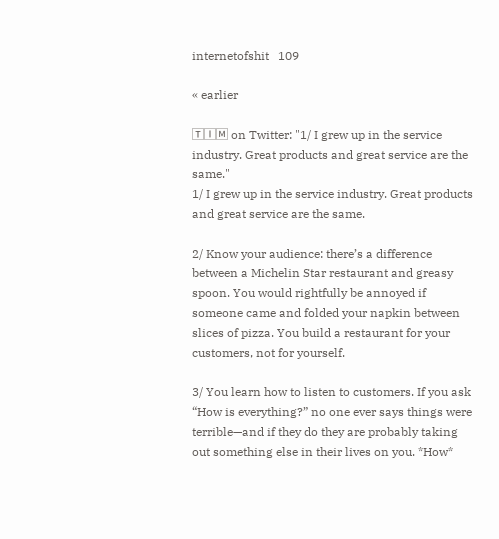internetofshit   109

« earlier

🅃🄸🄼 on Twitter: "1/ I grew up in the service industry. Great products and great service are the same."
1/ I grew up in the service industry. Great products and great service are the same.

2/ Know your audience: there’s a difference between a Michelin Star restaurant and greasy spoon. You would rightfully be annoyed if someone came and folded your napkin between slices of pizza. You build a restaurant for your customers, not for yourself.

3/ You learn how to listen to customers. If you ask “How is everything?” no one ever says things were terrible—and if they do they are probably taking out something else in their lives on you. *How*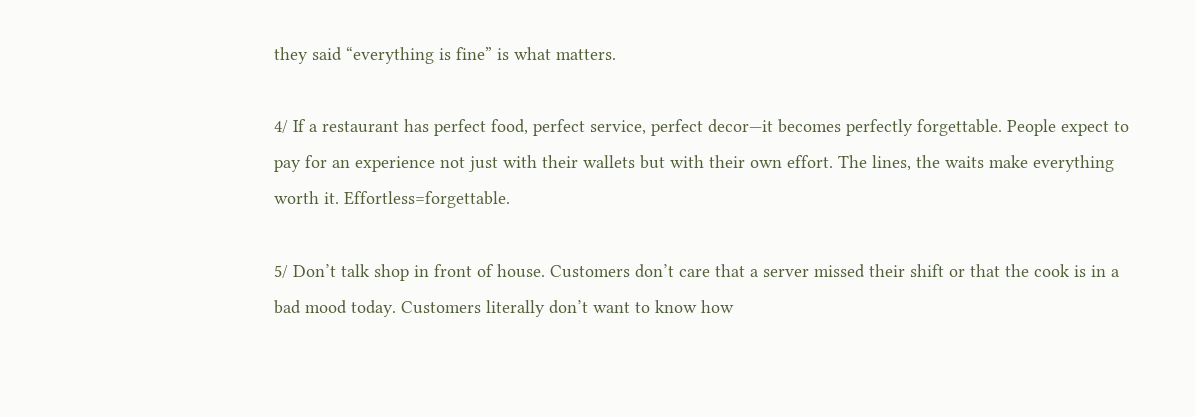they said “everything is fine” is what matters.

4/ If a restaurant has perfect food, perfect service, perfect decor—it becomes perfectly forgettable. People expect to pay for an experience not just with their wallets but with their own effort. The lines, the waits make everything worth it. Effortless=forgettable.

5/ Don’t talk shop in front of house. Customers don’t care that a server missed their shift or that the cook is in a bad mood today. Customers literally don’t want to know how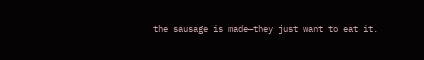the sausage is made—they just want to eat it.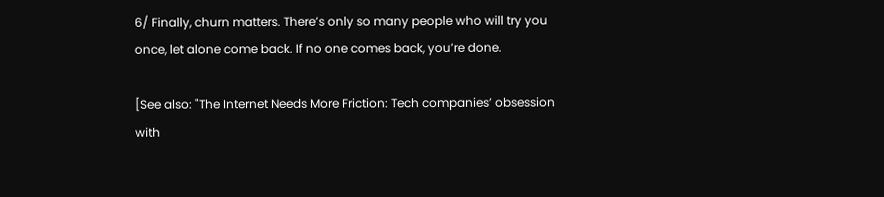6/ Finally, churn matters. There’s only so many people who will try you once, let alone come back. If no one comes back, you’re done.

[See also: "The Internet Needs More Friction: Tech companies’ obsession with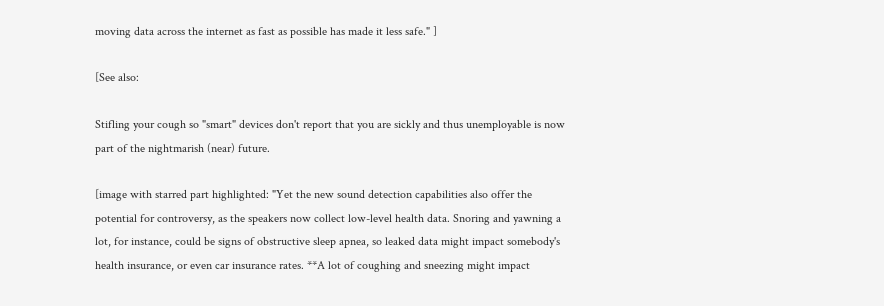moving data across the internet as fast as possible has made it less safe." ]

[See also:

Stifling your cough so "smart" devices don't report that you are sickly and thus unemployable is now part of the nightmarish (near) future.

[image with starred part highlighted: "Yet the new sound detection capabilities also offer the potential for controversy, as the speakers now collect low-level health data. Snoring and yawning a lot, for instance, could be signs of obstructive sleep apnea, so leaked data might impact somebody's health insurance, or even car insurance rates. **A lot of coughing and sneezing might impact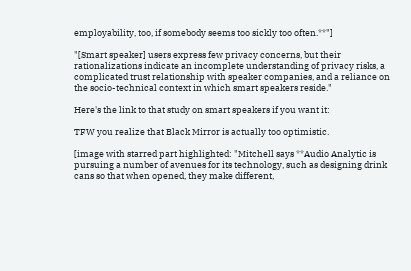employability, too, if somebody seems too sickly too often.**"]

"[Smart speaker] users express few privacy concerns, but their rationalizations indicate an incomplete understanding of privacy risks, a complicated trust relationship with speaker companies, and a reliance on the socio-technical context in which smart speakers reside."

Here's the link to that study on smart speakers if you want it:

TFW you realize that Black Mirror is actually too optimistic.

[image with starred part highlighted: "Mitchell says **Audio Analytic is pursuing a number of avenues for its technology, such as designing drink cans so that when opened, they make different,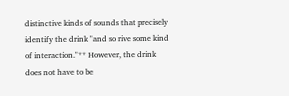distinctive kinds of sounds that precisely identify the drink "and so rive some kind of interaction."** However, the drink does not have to be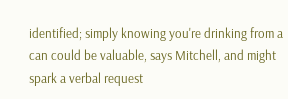identified; simply knowing you're drinking from a can could be valuable, says Mitchell, and might spark a verbal request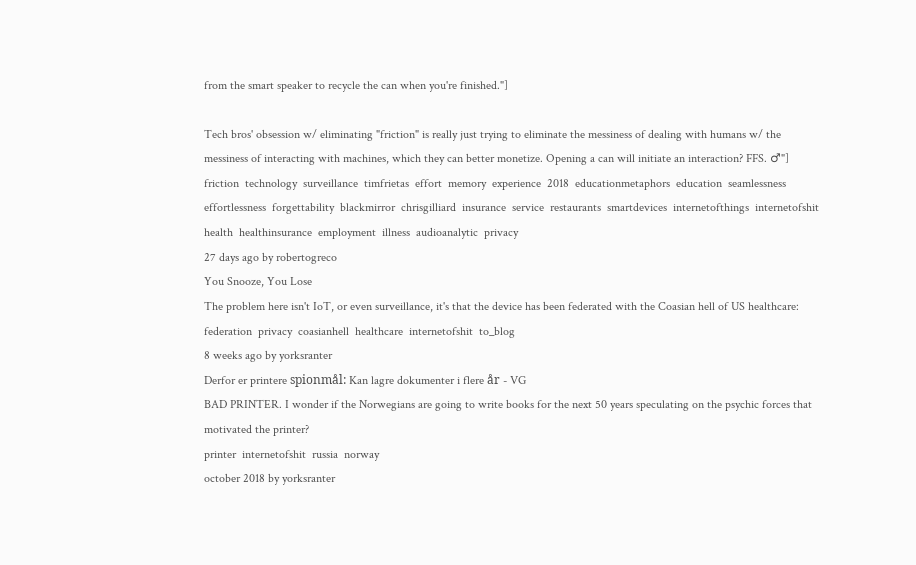from the smart speaker to recycle the can when you're finished."]

Tech bros' obsession w/ eliminating "friction" is really just trying to eliminate the messiness of dealing with humans w/ the messiness of interacting with machines, which they can better monetize. Opening a can will initiate an interaction? FFS. ♂"]
friction  technology  surveillance  timfrietas  effort  memory  experience  2018  educationmetaphors  education  seamlessness  effortlessness  forgettability  blackmirror  chrisgilliard  insurance  service  restaurants  smartdevices  internetofthings  internetofshit  health  healthinsurance  employment  illness  audioanalytic  privacy
27 days ago by robertogreco
You Snooze, You Lose
The problem here isn't IoT, or even surveillance, it's that the device has been federated with the Coasian hell of US healthcare:
federation  privacy  coasianhell  healthcare  internetofshit  to_blog
8 weeks ago by yorksranter
Derfor er printere spionmål: Kan lagre dokumenter i flere år - VG
BAD PRINTER. I wonder if the Norwegians are going to write books for the next 50 years speculating on the psychic forces that motivated the printer?
printer  internetofshit  russia  norway
october 2018 by yorksranter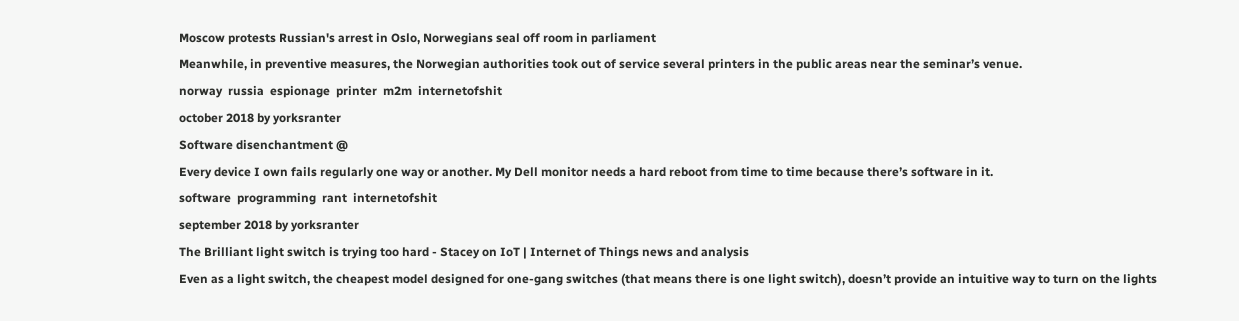Moscow protests Russian's arrest in Oslo, Norwegians seal off room in parliament
Meanwhile, in preventive measures, the Norwegian authorities took out of service several printers in the public areas near the seminar’s venue.
norway  russia  espionage  printer  m2m  internetofshit
october 2018 by yorksranter
Software disenchantment @
Every device I own fails regularly one way or another. My Dell monitor needs a hard reboot from time to time because there’s software in it.
software  programming  rant  internetofshit
september 2018 by yorksranter
The Brilliant light switch is trying too hard - Stacey on IoT | Internet of Things news and analysis
Even as a light switch, the cheapest model designed for one-gang switches (that means there is one light switch), doesn’t provide an intuitive way to turn on the lights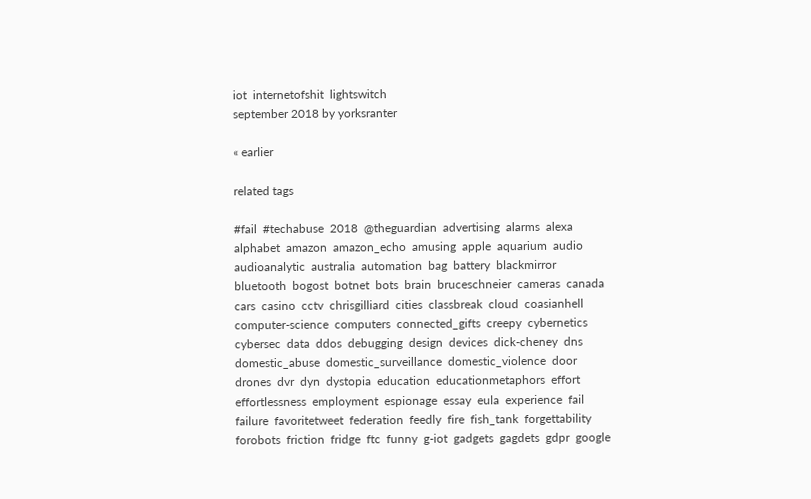iot  internetofshit  lightswitch
september 2018 by yorksranter

« earlier

related tags

#fail  #techabuse  2018  @theguardian  advertising  alarms  alexa  alphabet  amazon  amazon_echo  amusing  apple  aquarium  audio  audioanalytic  australia  automation  bag  battery  blackmirror  bluetooth  bogost  botnet  bots  brain  bruceschneier  cameras  canada  cars  casino  cctv  chrisgilliard  cities  classbreak  cloud  coasianhell  computer-science  computers  connected_gifts  creepy  cybernetics  cybersec  data  ddos  debugging  design  devices  dick-cheney  dns  domestic_abuse  domestic_surveillance  domestic_violence  door  drones  dvr  dyn  dystopia  education  educationmetaphors  effort  effortlessness  employment  espionage  essay  eula  experience  fail  failure  favoritetweet  federation  feedly  fire  fish_tank  forgettability  forobots  friction  fridge  ftc  funny  g-iot  gadgets  gagdets  gdpr  google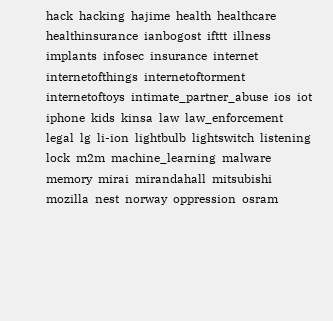hack  hacking  hajime  health  healthcare  healthinsurance  ianbogost  ifttt  illness  implants  infosec  insurance  internet  internetofthings  internetoftorment  internetoftoys  intimate_partner_abuse  ios  iot  iphone  kids  kinsa  law  law_enforcement  legal  lg  li-ion  lightbulb  lightswitch  listening  lock  m2m  machine_learning  malware  memory  mirai  mirandahall  mitsubishi  mozilla  nest  norway  oppression  osram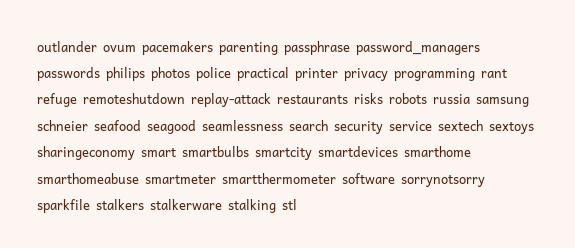outlander  ovum  pacemakers  parenting  passphrase  password_managers  passwords  philips  photos  police  practical  printer  privacy  programming  rant  refuge  remoteshutdown  replay-attack  restaurants  risks  robots  russia  samsung  schneier  seafood  seagood  seamlessness  search  security  service  sextech  sextoys  sharingeconomy  smart  smartbulbs  smartcity  smartdevices  smarthome  smarthomeabuse  smartmeter  smartthermometer  software  sorrynotsorry  sparkfile  stalkers  stalkerware  stalking  stl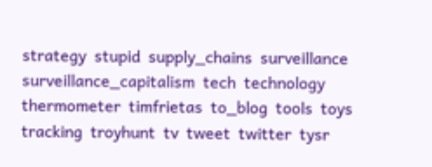strategy  stupid  supply_chains  surveillance  surveillance_capitalism  tech  technology  thermometer  timfrietas  to_blog  tools  toys  tracking  troyhunt  tv  tweet  twitter  tysr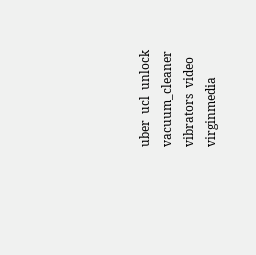uber  ucl  unlock  vacuum_cleaner  vibrators  video  virginmedia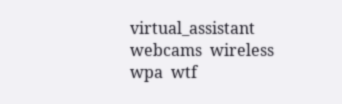virtual_assistant  webcams  wireless  wpa  wtf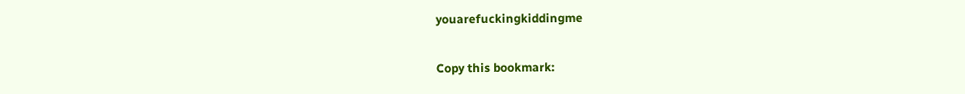youarefuckingkiddingme

Copy this bookmark: